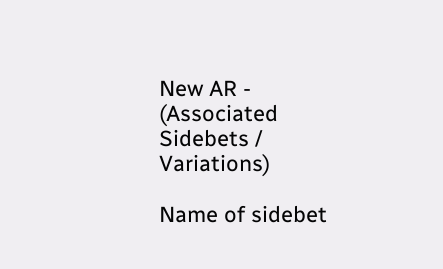New AR - (Associated Sidebets / Variations)

Name of sidebet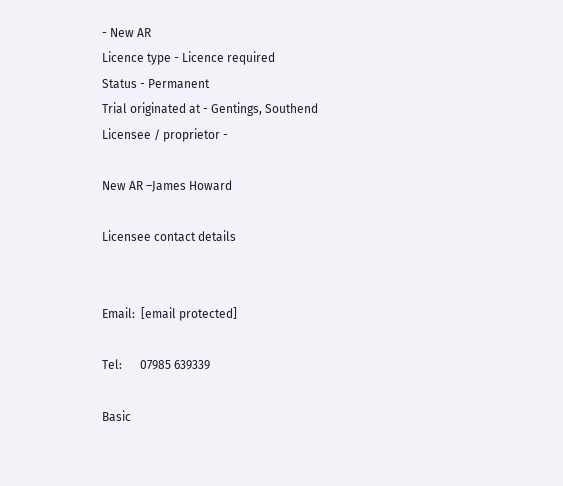- New AR
Licence type - Licence required
Status - Permanent
Trial originated at - Gentings, Southend
Licensee / proprietor -

New AR –James Howard

Licensee contact details


Email:  [email protected]

Tel:      07985 639339

Basic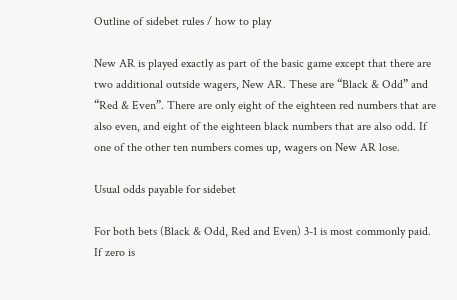Outline of sidebet rules / how to play

New AR is played exactly as part of the basic game except that there are two additional outside wagers, New AR. These are “Black & Odd” and “Red & Even”. There are only eight of the eighteen red numbers that are also even, and eight of the eighteen black numbers that are also odd. If one of the other ten numbers comes up, wagers on New AR lose.

Usual odds payable for sidebet

For both bets (Black & Odd, Red and Even) 3-1 is most commonly paid. If zero is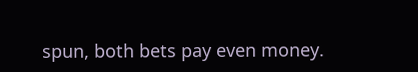spun, both bets pay even money.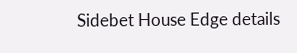Sidebet House Edge details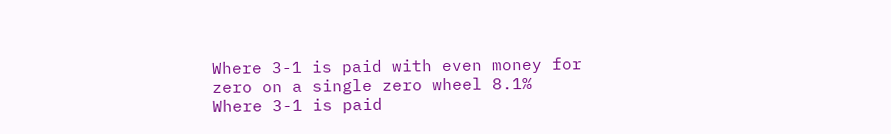Where 3-1 is paid with even money for zero on a single zero wheel 8.1%
Where 3-1 is paid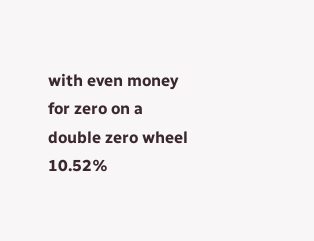with even money for zero on a double zero wheel    10.52%